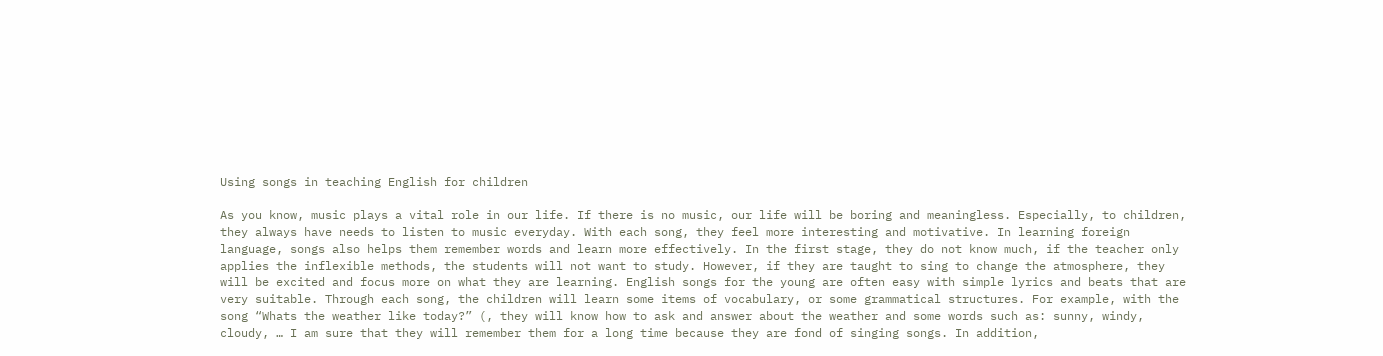Using songs in teaching English for children

As you know, music plays a vital role in our life. If there is no music, our life will be boring and meaningless. Especially, to children, they always have needs to listen to music everyday. With each song, they feel more interesting and motivative. In learning foreign language, songs also helps them remember words and learn more effectively. In the first stage, they do not know much, if the teacher only applies the inflexible methods, the students will not want to study. However, if they are taught to sing to change the atmosphere, they will be excited and focus more on what they are learning. English songs for the young are often easy with simple lyrics and beats that are very suitable. Through each song, the children will learn some items of vocabulary, or some grammatical structures. For example, with the song “Whats the weather like today?” (, they will know how to ask and answer about the weather and some words such as: sunny, windy, cloudy, … I am sure that they will remember them for a long time because they are fond of singing songs. In addition,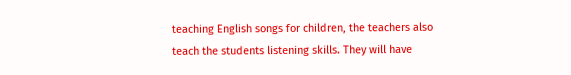teaching English songs for children, the teachers also teach the students listening skills. They will have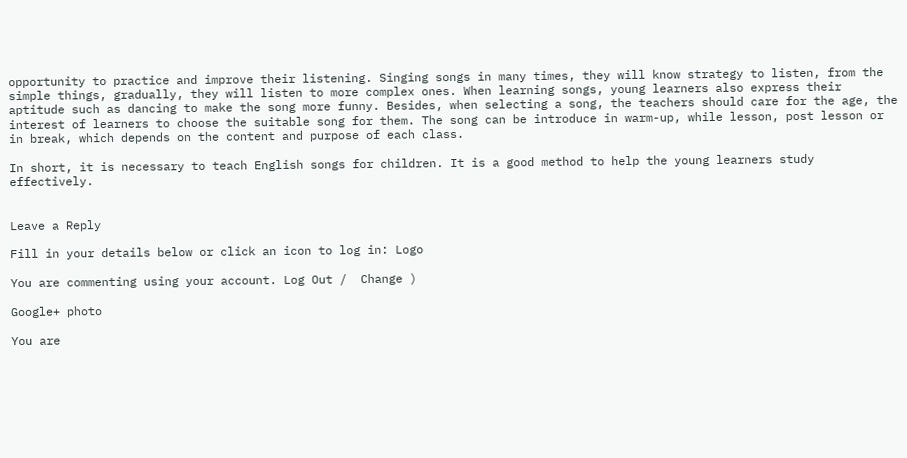opportunity to practice and improve their listening. Singing songs in many times, they will know strategy to listen, from the simple things, gradually, they will listen to more complex ones. When learning songs, young learners also express their aptitude such as dancing to make the song more funny. Besides, when selecting a song, the teachers should care for the age, the interest of learners to choose the suitable song for them. The song can be introduce in warm-up, while lesson, post lesson or in break, which depends on the content and purpose of each class.

In short, it is necessary to teach English songs for children. It is a good method to help the young learners study effectively.


Leave a Reply

Fill in your details below or click an icon to log in: Logo

You are commenting using your account. Log Out /  Change )

Google+ photo

You are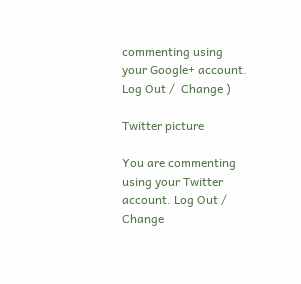commenting using your Google+ account. Log Out /  Change )

Twitter picture

You are commenting using your Twitter account. Log Out /  Change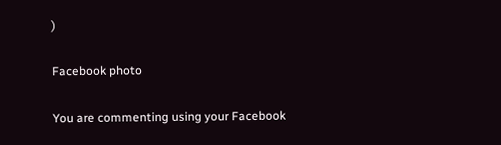)

Facebook photo

You are commenting using your Facebook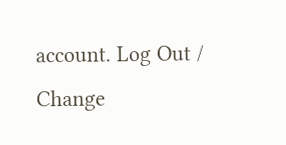account. Log Out /  Change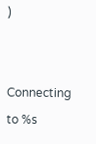)


Connecting to %s